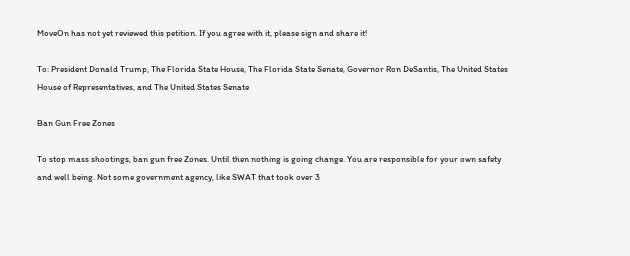MoveOn has not yet reviewed this petition. If you agree with it, please sign and share it!

To: President Donald Trump, The Florida State House, The Florida State Senate, Governor Ron DeSantis, The United States House of Representatives, and The United States Senate

Ban Gun Free Zones

To stop mass shootings, ban gun free Zones. Until then nothing is going change. You are responsible for your own safety and well being. Not some government agency, like SWAT that took over 3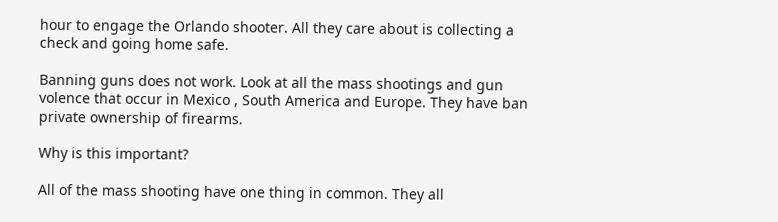hour to engage the Orlando shooter. All they care about is collecting a check and going home safe.

Banning guns does not work. Look at all the mass shootings and gun volence that occur in Mexico , South America and Europe. They have ban private ownership of firearms.

Why is this important?

All of the mass shooting have one thing in common. They all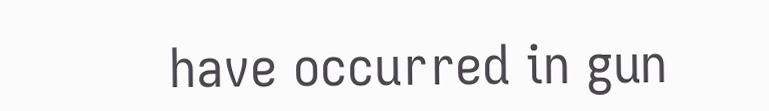have occurred in gun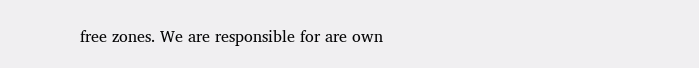free zones. We are responsible for are own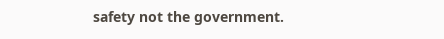safety not the government.